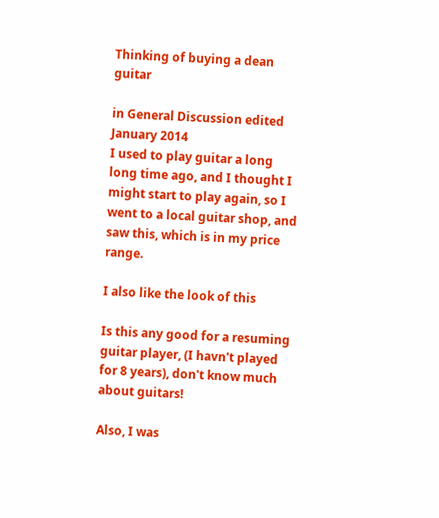Thinking of buying a dean guitar

in General Discussion edited January 2014
I used to play guitar a long long time ago, and I thought I might start to play again, so I went to a local guitar shop, and saw this, which is in my price range.

I also like the look of this

Is this any good for a resuming guitar player, (I havn't played for 8 years), don't know much about guitars!

Also, I was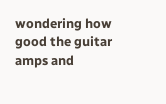wondering how good the guitar amps and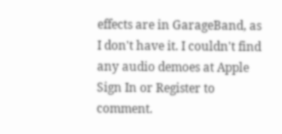effects are in GarageBand, as I don't have it. I couldn't find any audio demoes at Apple
Sign In or Register to comment.